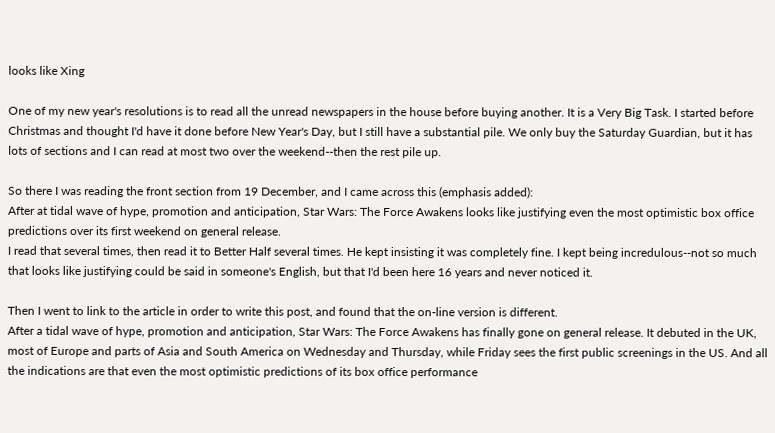looks like Xing

One of my new year's resolutions is to read all the unread newspapers in the house before buying another. It is a Very Big Task. I started before Christmas and thought I'd have it done before New Year's Day, but I still have a substantial pile. We only buy the Saturday Guardian, but it has lots of sections and I can read at most two over the weekend--then the rest pile up.

So there I was reading the front section from 19 December, and I came across this (emphasis added):
After at tidal wave of hype, promotion and anticipation, Star Wars: The Force Awakens looks like justifying even the most optimistic box office predictions over its first weekend on general release.
I read that several times, then read it to Better Half several times. He kept insisting it was completely fine. I kept being incredulous--not so much that looks like justifying could be said in someone's English, but that I'd been here 16 years and never noticed it.

Then I went to link to the article in order to write this post, and found that the on-line version is different.
After a tidal wave of hype, promotion and anticipation, Star Wars: The Force Awakens has finally gone on general release. It debuted in the UK, most of Europe and parts of Asia and South America on Wednesday and Thursday, while Friday sees the first public screenings in the US. And all the indications are that even the most optimistic predictions of its box office performance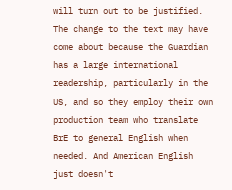will turn out to be justified.
The change to the text may have come about because the Guardian has a large international readership, particularly in the US, and so they employ their own production team who translate BrE to general English when needed. And American English just doesn't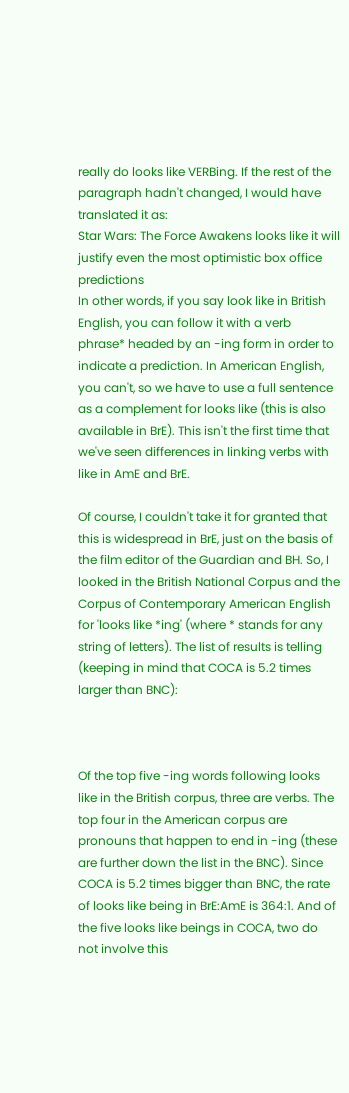really do looks like VERBing. If the rest of the paragraph hadn't changed, I would have translated it as:
Star Wars: The Force Awakens looks like it will justify even the most optimistic box office predictions
In other words, if you say look like in British English, you can follow it with a verb phrase* headed by an -ing form in order to indicate a prediction. In American English, you can't, so we have to use a full sentence as a complement for looks like (this is also available in BrE). This isn't the first time that we've seen differences in linking verbs with like in AmE and BrE.

Of course, I couldn't take it for granted that this is widespread in BrE, just on the basis of the film editor of the Guardian and BH. So, I looked in the British National Corpus and the Corpus of Contemporary American English for 'looks like *ing' (where * stands for any string of letters). The list of results is telling (keeping in mind that COCA is 5.2 times larger than BNC):



Of the top five -ing words following looks like in the British corpus, three are verbs. The top four in the American corpus are pronouns that happen to end in -ing (these are further down the list in the BNC). Since COCA is 5.2 times bigger than BNC, the rate of looks like being in BrE:AmE is 364:1. And of the five looks like beings in COCA, two do not involve this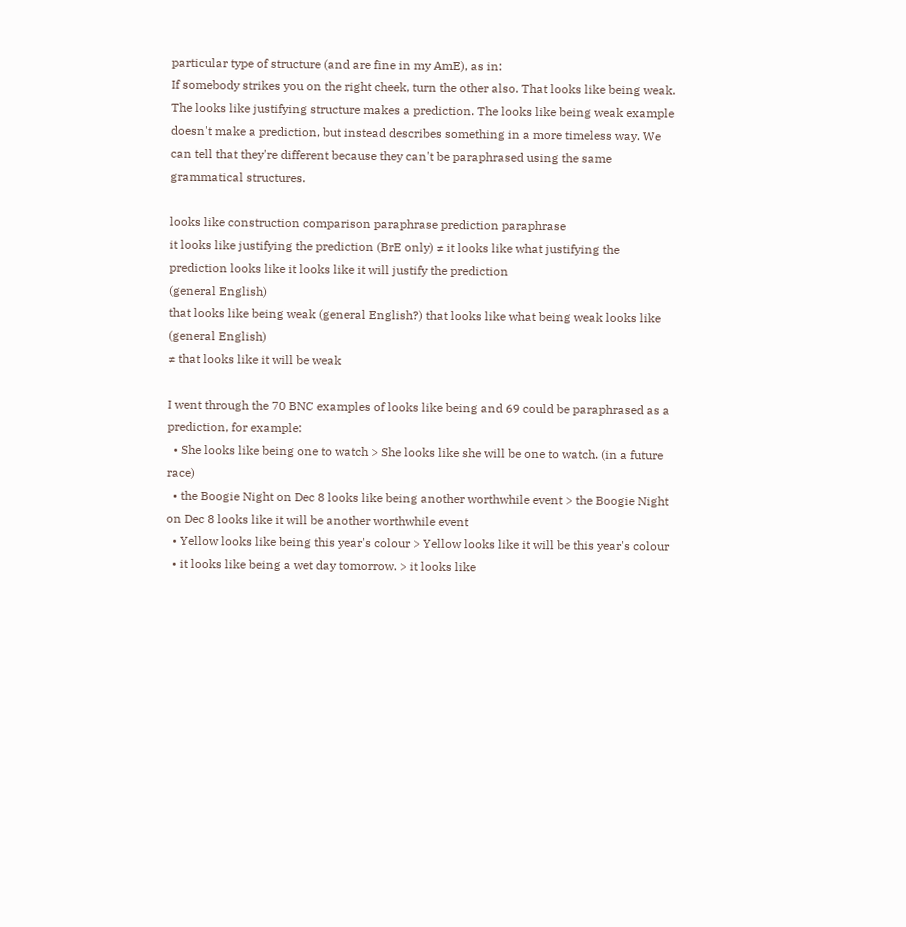particular type of structure (and are fine in my AmE), as in:
If somebody strikes you on the right cheek, turn the other also. That looks like being weak.
The looks like justifying structure makes a prediction. The looks like being weak example doesn't make a prediction, but instead describes something in a more timeless way. We can tell that they're different because they can't be paraphrased using the same grammatical structures.

looks like construction comparison paraphrase prediction paraphrase
it looks like justifying the prediction (BrE only) ≠ it looks like what justifying the prediction looks like it looks like it will justify the prediction
(general English)
that looks like being weak (general English?) that looks like what being weak looks like
(general English)
≠ that looks like it will be weak

I went through the 70 BNC examples of looks like being and 69 could be paraphrased as a prediction, for example:
  • She looks like being one to watch > She looks like she will be one to watch. (in a future race)
  • the Boogie Night on Dec 8 looks like being another worthwhile event > the Boogie Night on Dec 8 looks like it will be another worthwhile event
  • Yellow looks like being this year's colour > Yellow looks like it will be this year's colour
  • it looks like being a wet day tomorrow. > it looks like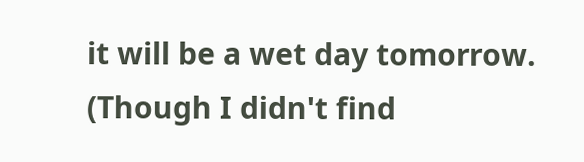it will be a wet day tomorrow.
(Though I didn't find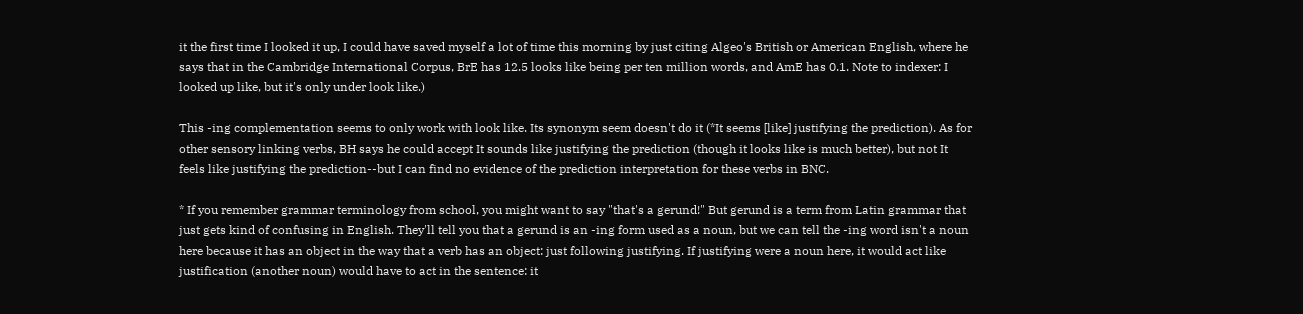it the first time I looked it up, I could have saved myself a lot of time this morning by just citing Algeo's British or American English, where he says that in the Cambridge International Corpus, BrE has 12.5 looks like being per ten million words, and AmE has 0.1. Note to indexer: I looked up like, but it's only under look like.)

This -ing complementation seems to only work with look like. Its synonym seem doesn't do it (*It seems [like] justifying the prediction). As for other sensory linking verbs, BH says he could accept It sounds like justifying the prediction (though it looks like is much better), but not It feels like justifying the prediction--but I can find no evidence of the prediction interpretation for these verbs in BNC.

* If you remember grammar terminology from school, you might want to say "that's a gerund!" But gerund is a term from Latin grammar that just gets kind of confusing in English. They'll tell you that a gerund is an -ing form used as a noun, but we can tell the -ing word isn't a noun here because it has an object in the way that a verb has an object: just following justifying. If justifying were a noun here, it would act like justification (another noun) would have to act in the sentence: it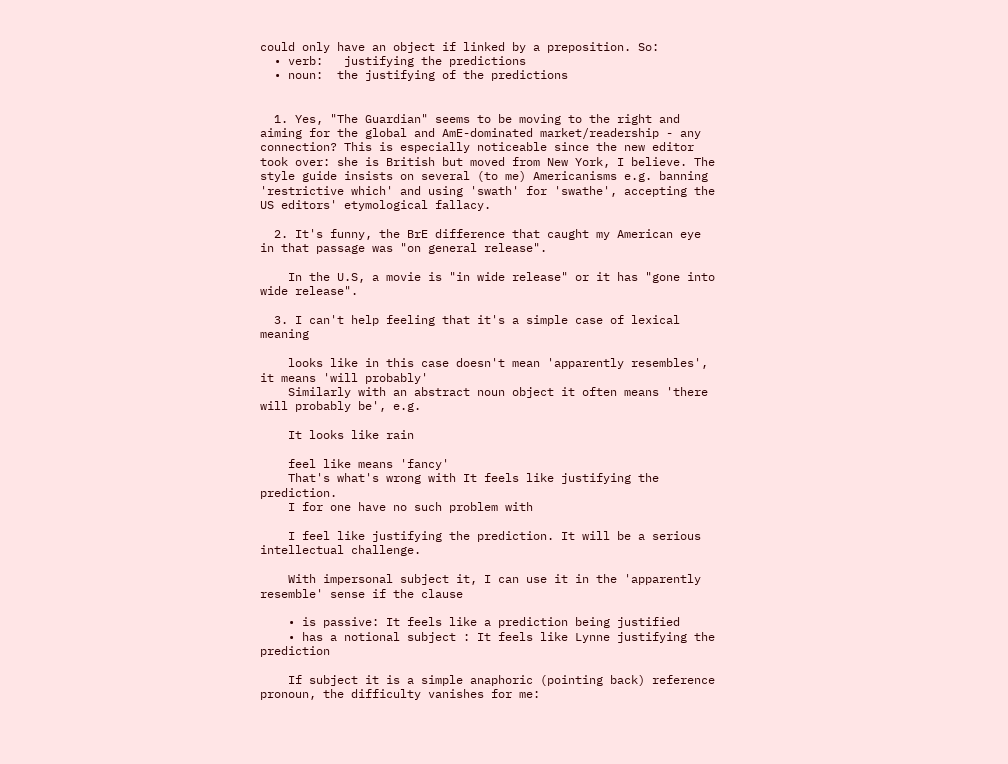could only have an object if linked by a preposition. So:
  • verb:   justifying the predictions
  • noun:  the justifying of the predictions


  1. Yes, "The Guardian" seems to be moving to the right and aiming for the global and AmE-dominated market/readership - any connection? This is especially noticeable since the new editor took over: she is British but moved from New York, I believe. The style guide insists on several (to me) Americanisms e.g. banning 'restrictive which' and using 'swath' for 'swathe', accepting the US editors' etymological fallacy.

  2. It's funny, the BrE difference that caught my American eye in that passage was "on general release".

    In the U.S, a movie is "in wide release" or it has "gone into wide release".

  3. I can't help feeling that it's a simple case of lexical meaning

    looks like in this case doesn't mean 'apparently resembles', it means 'will probably'
    Similarly with an abstract noun object it often means 'there will probably be', e.g.

    It looks like rain

    feel like means 'fancy'
    That's what's wrong with It feels like justifying the prediction.
    I for one have no such problem with

    I feel like justifying the prediction. It will be a serious intellectual challenge.

    With impersonal subject it, I can use it in the 'apparently resemble' sense if the clause

    • is passive: It feels like a prediction being justified
    • has a notional subject : It feels like Lynne justifying the prediction

    If subject it is a simple anaphoric (pointing back) reference pronoun, the difficulty vanishes for me: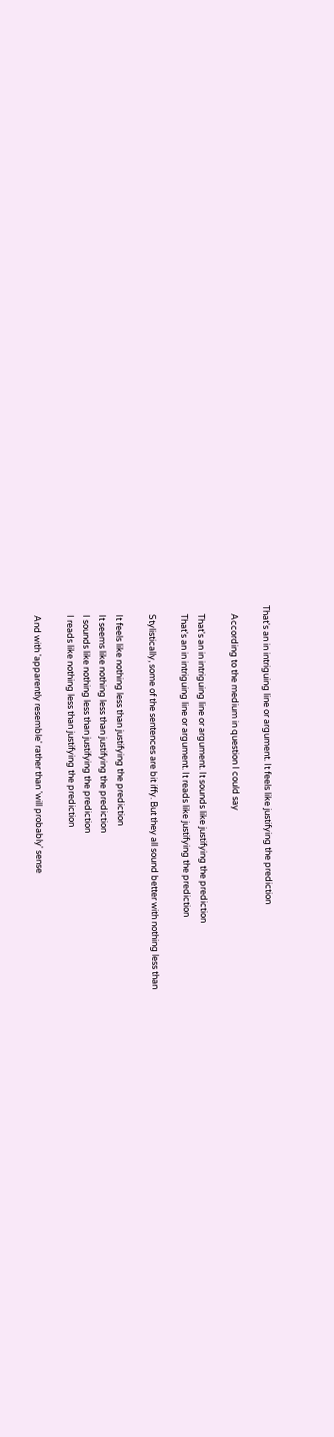That's an in intriguing line or argument. It feels like justifying the prediction

    According to the medium in question I could say

    That's an in intriguing line or argument. It sounds like justifying the prediction
    That's an in intriguing line or argument. It reads like justifying the prediction

    Stylistically, some of the sentences are bit iffy. But they all sound better with nothing less than

    It feels like nothing less than justifying the prediction
    It seems like nothing less than justifying the prediction
    I sounds like nothing less than justifying the prediction
    I reads like nothing less than justifying the prediction

    And with 'apparently resemble' rather than 'will probably' sense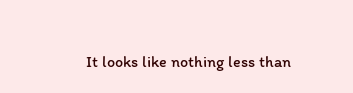It looks like nothing less than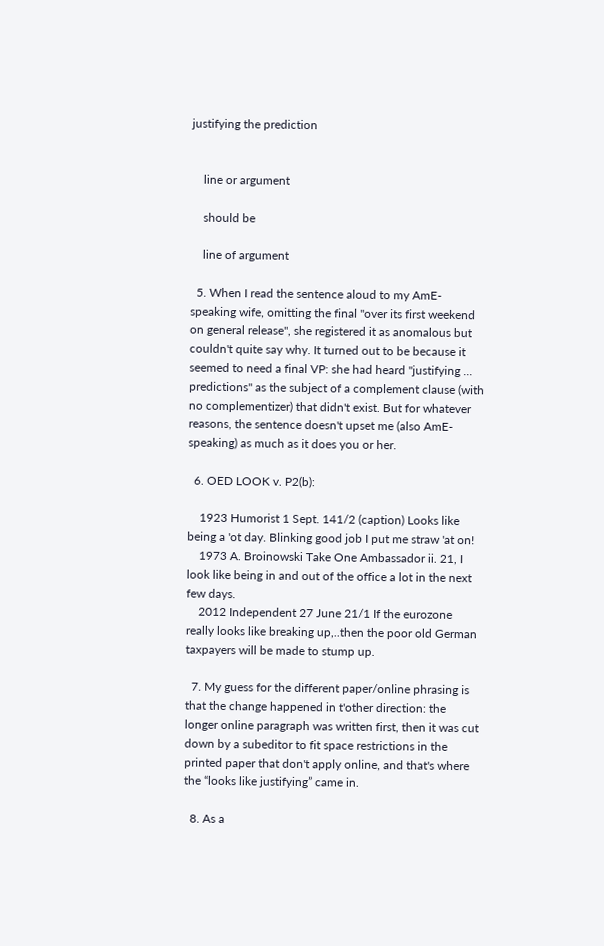justifying the prediction


    line or argument

    should be

    line of argument

  5. When I read the sentence aloud to my AmE-speaking wife, omitting the final "over its first weekend on general release", she registered it as anomalous but couldn't quite say why. It turned out to be because it seemed to need a final VP: she had heard "justifying ... predictions" as the subject of a complement clause (with no complementizer) that didn't exist. But for whatever reasons, the sentence doesn't upset me (also AmE-speaking) as much as it does you or her.

  6. OED LOOK v. P2(b):

    1923 Humorist 1 Sept. 141/2 (caption) Looks like being a 'ot day. Blinking good job I put me straw 'at on!
    1973 A. Broinowski Take One Ambassador ii. 21, I look like being in and out of the office a lot in the next few days.
    2012 Independent 27 June 21/1 If the eurozone really looks like breaking up,..then the poor old German taxpayers will be made to stump up.

  7. My guess for the different paper/online phrasing is that the change happened in t'other direction: the longer online paragraph was written first, then it was cut down by a subeditor to fit space restrictions in the printed paper that don't apply online, and that's where the “looks like justifying” came in.

  8. As a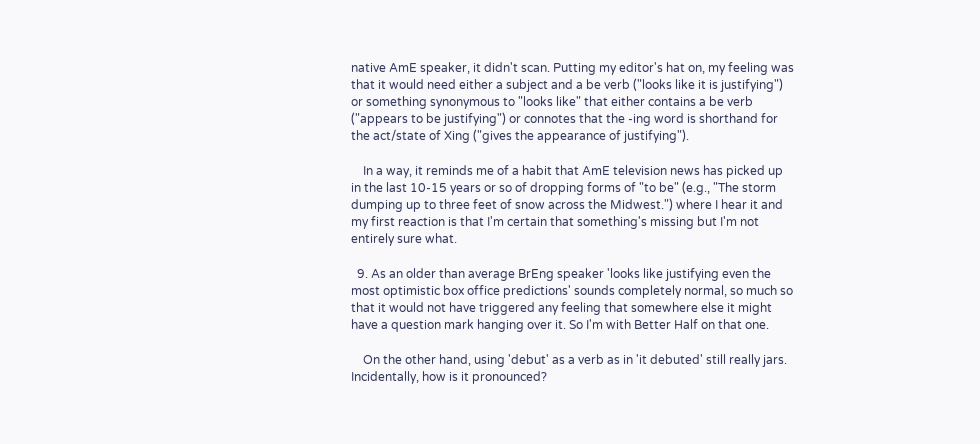native AmE speaker, it didn't scan. Putting my editor's hat on, my feeling was that it would need either a subject and a be verb ("looks like it is justifying") or something synonymous to "looks like" that either contains a be verb ("appears to be justifying") or connotes that the -ing word is shorthand for the act/state of Xing ("gives the appearance of justifying").

    In a way, it reminds me of a habit that AmE television news has picked up in the last 10-15 years or so of dropping forms of "to be" (e.g., "The storm dumping up to three feet of snow across the Midwest.") where I hear it and my first reaction is that I'm certain that something's missing but I'm not entirely sure what.

  9. As an older than average BrEng speaker 'looks like justifying even the most optimistic box office predictions' sounds completely normal, so much so that it would not have triggered any feeling that somewhere else it might have a question mark hanging over it. So I'm with Better Half on that one.

    On the other hand, using 'debut' as a verb as in 'it debuted' still really jars. Incidentally, how is it pronounced?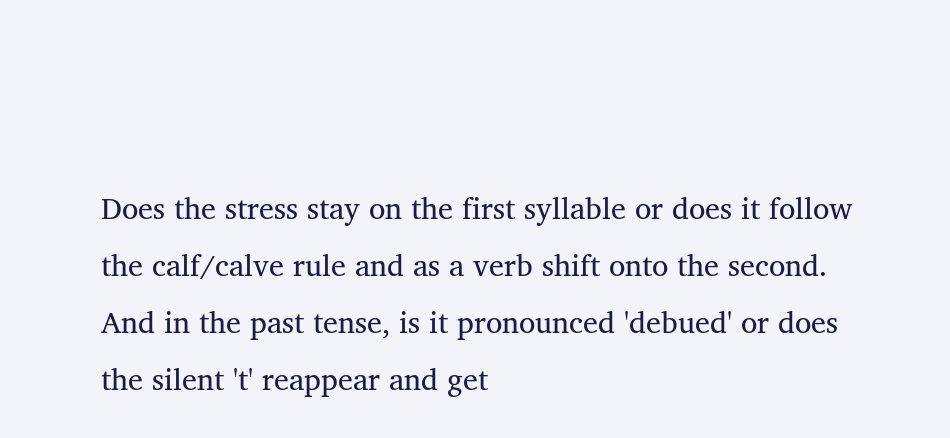Does the stress stay on the first syllable or does it follow the calf/calve rule and as a verb shift onto the second. And in the past tense, is it pronounced 'debued' or does the silent 't' reappear and get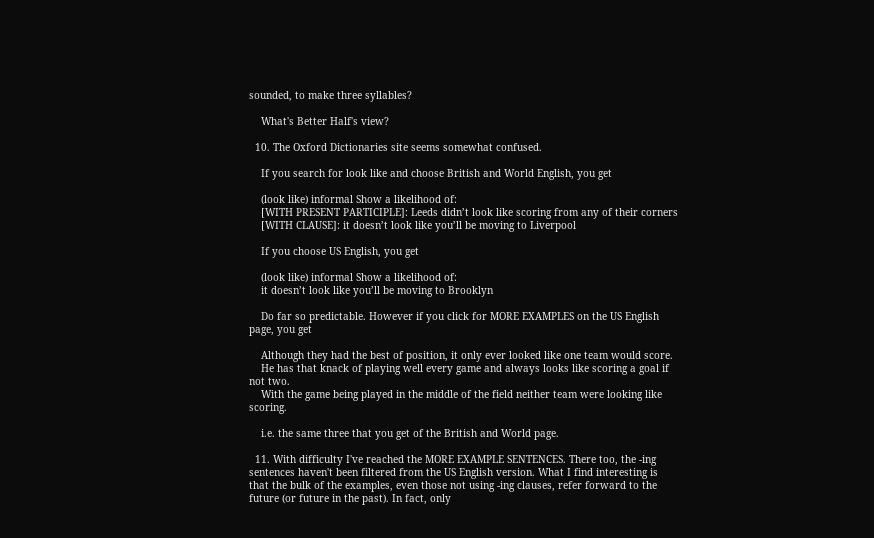sounded, to make three syllables?

    What's Better Half's view?

  10. The Oxford Dictionaries site seems somewhat confused.

    If you search for look like and choose British and World English, you get

    (look like) informal Show a likelihood of:
    [WITH PRESENT PARTICIPLE]: Leeds didn’t look like scoring from any of their corners
    [WITH CLAUSE]: it doesn’t look like you’ll be moving to Liverpool

    If you choose US English, you get

    (look like) informal Show a likelihood of:
    it doesn’t look like you’ll be moving to Brooklyn

    Do far so predictable. However if you click for MORE EXAMPLES on the US English page, you get

    Although they had the best of position, it only ever looked like one team would score.
    He has that knack of playing well every game and always looks like scoring a goal if not two.
    With the game being played in the middle of the field neither team were looking like scoring.

    i.e. the same three that you get of the British and World page.

  11. With difficulty I've reached the MORE EXAMPLE SENTENCES. There too, the -ing sentences haven't been filtered from the US English version. What I find interesting is that the bulk of the examples, even those not using -ing clauses, refer forward to the future (or future in the past). In fact, only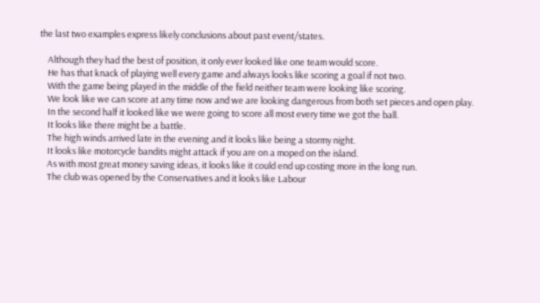the last two examples express likely conclusions about past event/states.

    Although they had the best of position, it only ever looked like one team would score.
    He has that knack of playing well every game and always looks like scoring a goal if not two.
    With the game being played in the middle of the field neither team were looking like scoring.
    We look like we can score at any time now and we are looking dangerous from both set pieces and open play.
    In the second half it looked like we were going to score all most every time we got the ball.
    It looks like there might be a battle.
    The high winds arrived late in the evening and it looks like being a stormy night.
    It looks like motorcycle bandits might attack if you are on a moped on the island.
    As with most great money saving ideas, it looks like it could end up costing more in the long run.
    The club was opened by the Conservatives and it looks like Labour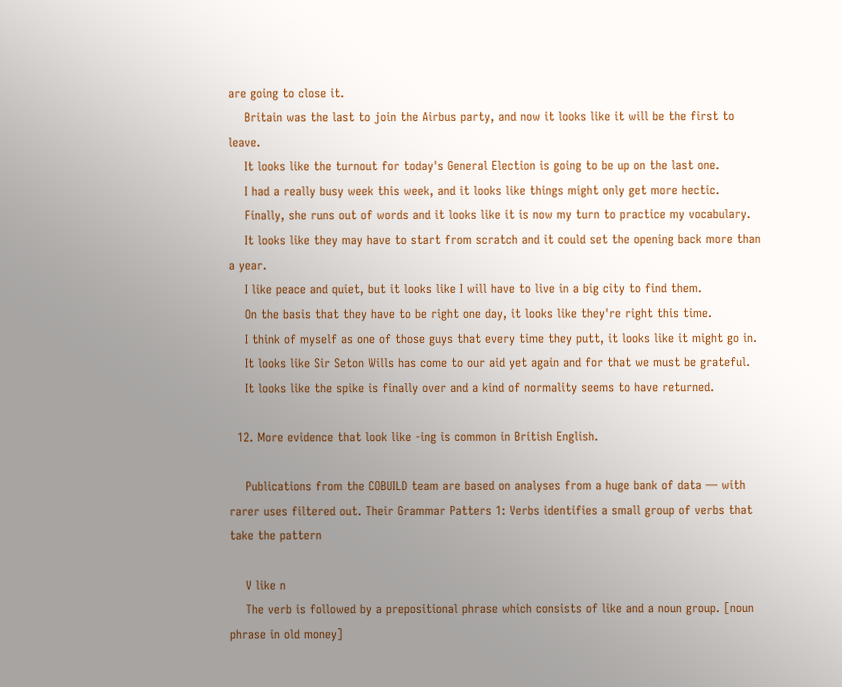are going to close it.
    Britain was the last to join the Airbus party, and now it looks like it will be the first to leave.
    It looks like the turnout for today's General Election is going to be up on the last one.
    I had a really busy week this week, and it looks like things might only get more hectic.
    Finally, she runs out of words and it looks like it is now my turn to practice my vocabulary.
    It looks like they may have to start from scratch and it could set the opening back more than a year.
    I like peace and quiet, but it looks like I will have to live in a big city to find them.
    On the basis that they have to be right one day, it looks like they're right this time.
    I think of myself as one of those guys that every time they putt, it looks like it might go in.
    It looks like Sir Seton Wills has come to our aid yet again and for that we must be grateful.
    It looks like the spike is finally over and a kind of normality seems to have returned.

  12. More evidence that look like -ing is common in British English.

    Publications from the COBUILD team are based on analyses from a huge bank of data — with rarer uses filtered out. Their Grammar Patters 1: Verbs identifies a small group of verbs that take the pattern

    V like n
    The verb is followed by a prepositional phrase which consists of like and a noun group. [noun phrase in old money]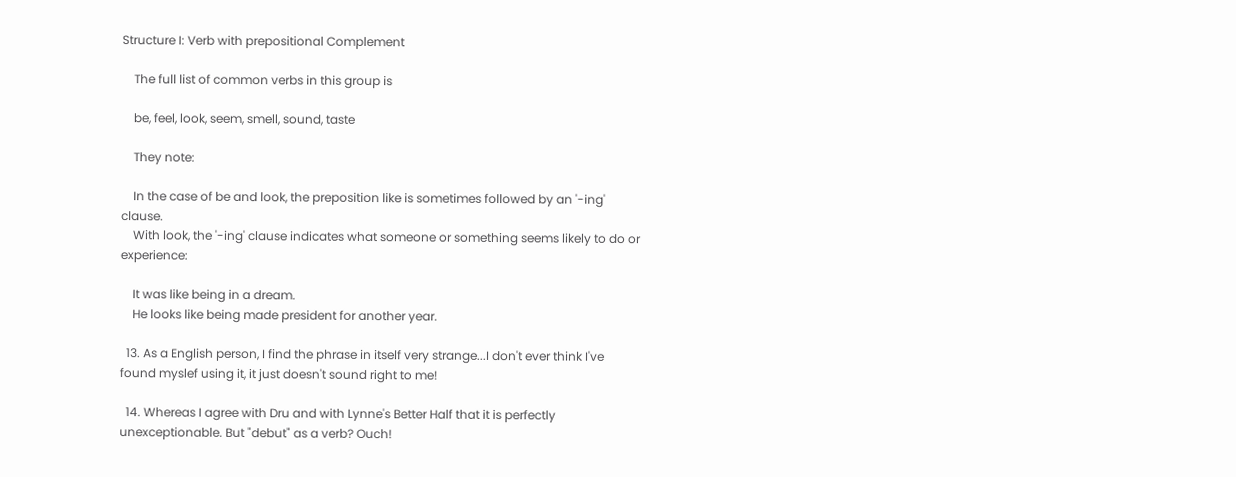Structure I: Verb with prepositional Complement

    The full list of common verbs in this group is

    be, feel, look, seem, smell, sound, taste

    They note:

    In the case of be and look, the preposition like is sometimes followed by an '-ing' clause.
    With look, the '-ing' clause indicates what someone or something seems likely to do or experience:

    It was like being in a dream.
    He looks like being made president for another year.

  13. As a English person, I find the phrase in itself very strange...I don't ever think I've found myslef using it, it just doesn't sound right to me!

  14. Whereas I agree with Dru and with Lynne's Better Half that it is perfectly unexceptionable. But "debut" as a verb? Ouch!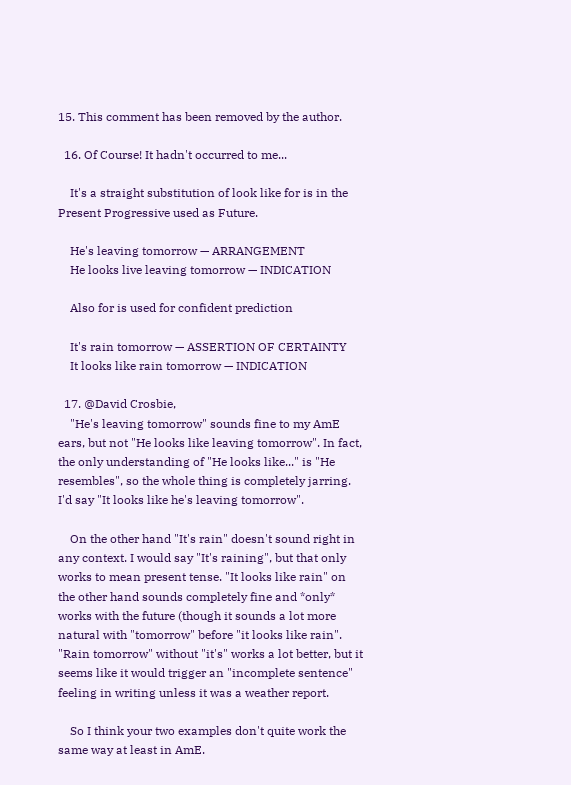15. This comment has been removed by the author.

  16. Of Course! It hadn't occurred to me...

    It's a straight substitution of look like for is in the Present Progressive used as Future.

    He's leaving tomorrow — ARRANGEMENT
    He looks live leaving tomorrow — INDICATION

    Also for is used for confident prediction

    It's rain tomorrow — ASSERTION OF CERTAINTY
    It looks like rain tomorrow — INDICATION

  17. @David Crosbie,
    "He's leaving tomorrow" sounds fine to my AmE ears, but not "He looks like leaving tomorrow". In fact, the only understanding of "He looks like..." is "He resembles", so the whole thing is completely jarring. I'd say "It looks like he's leaving tomorrow".

    On the other hand "It's rain" doesn't sound right in any context. I would say "It's raining", but that only works to mean present tense. "It looks like rain" on the other hand sounds completely fine and *only* works with the future (though it sounds a lot more natural with "tomorrow" before "it looks like rain". "Rain tomorrow" without "it's" works a lot better, but it seems like it would trigger an "incomplete sentence" feeling in writing unless it was a weather report.

    So I think your two examples don't quite work the same way at least in AmE.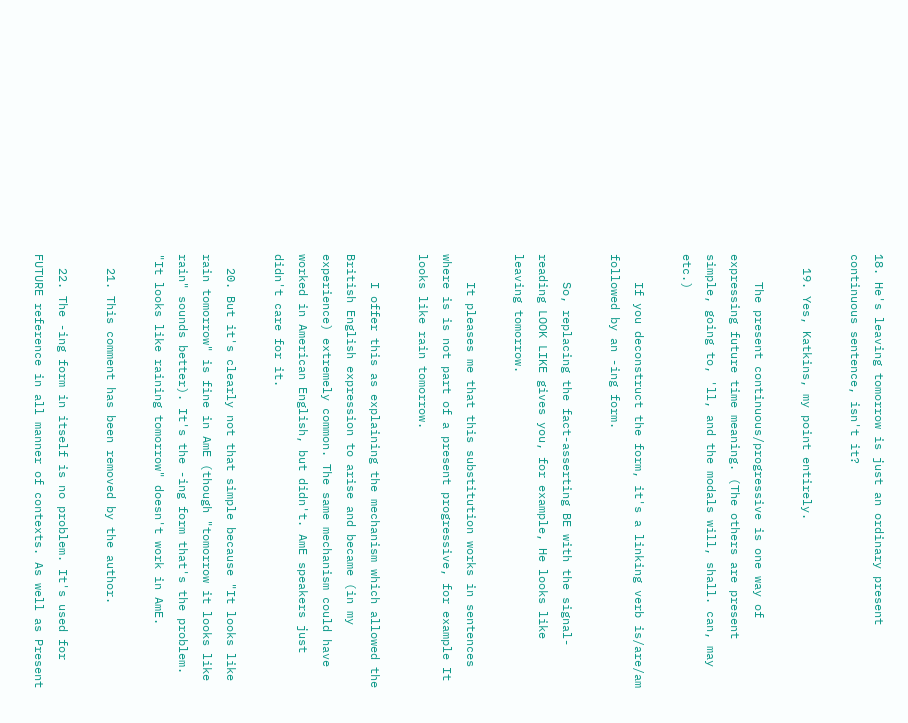18. He's leaving tomorrow is just an ordinary present continuous sentence, isn't it?

  19. Yes, Katkins, my point entirely.

    The present continuous/progressive is one way of expressing future time meaning. (The others are present simple, going to, 'll, and the modals will, shall. can, may etc.)

    If you deconstruct the form, it's a linking verb is/are/am followed by an -ing form.

    So, replacing the fact-asserting BE with the signal-reading LOOK LIKE gives you, for example, He looks like leaving tomorrow.

    It pleases me that this substitution works in sentences where is is not part of a present progressive, for example It looks like rain tomorrow.

    I offer this as explaining the mechanism which allowed the British English expression to arise and became (in my experience) extremely common. The same mechanism could have worked in American English, but didn't. AmE speakers just didn't care for it.

  20. But it's clearly not that simple because "It looks like rain tomorrow" is fine in AmE (though "tomorrow it looks like rain" sounds better). It's the -ing form that's the problem. "It looks like raining tomorrow" doesn't work in AmE.

  21. This comment has been removed by the author.

  22. The -ing form in itself is no problem. It's used for FUTURE reference in all manner of contexts. As well as Present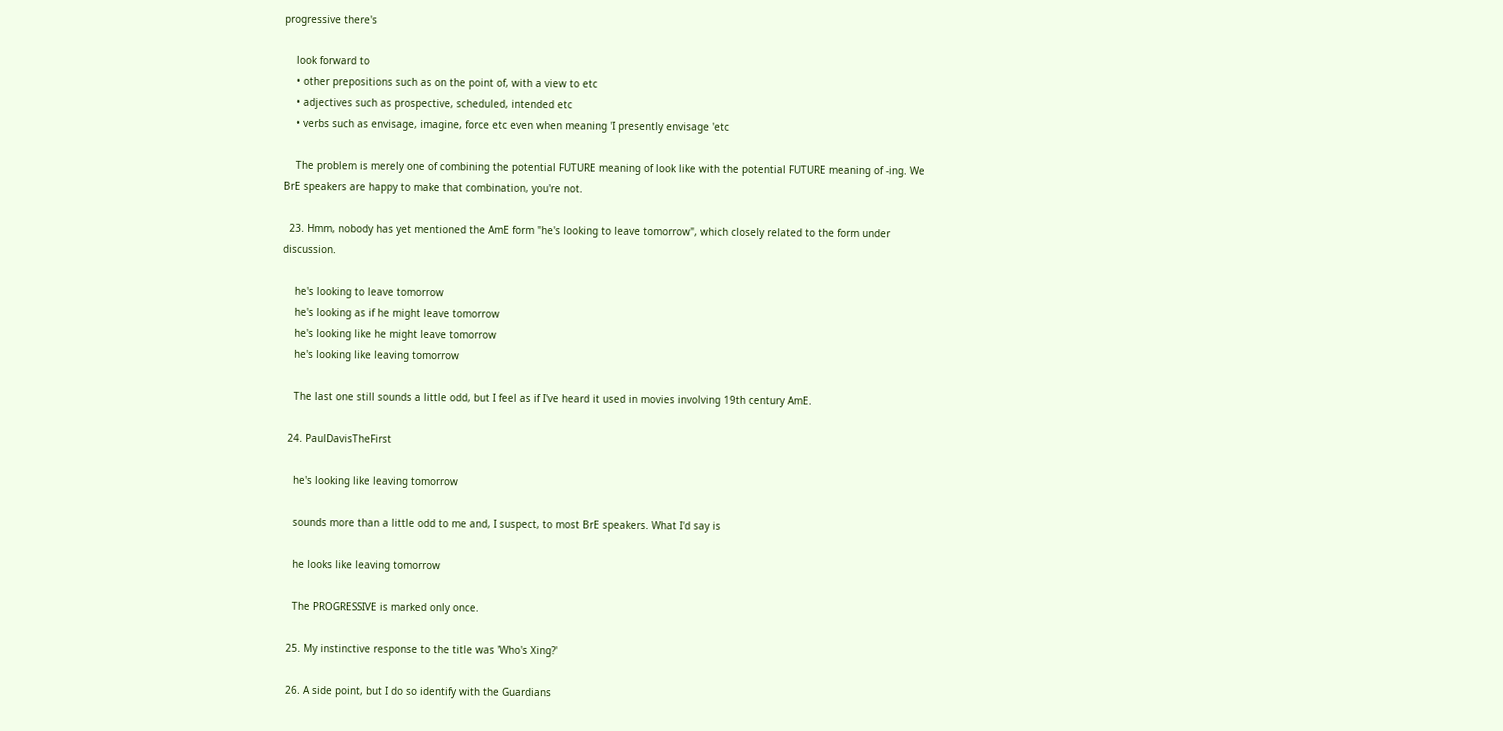progressive there's

    look forward to
    • other prepositions such as on the point of, with a view to etc
    • adjectives such as prospective, scheduled, intended etc
    • verbs such as envisage, imagine, force etc even when meaning 'I presently envisage 'etc

    The problem is merely one of combining the potential FUTURE meaning of look like with the potential FUTURE meaning of -ing. We BrE speakers are happy to make that combination, you're not.

  23. Hmm, nobody has yet mentioned the AmE form "he's looking to leave tomorrow", which closely related to the form under discussion.

    he's looking to leave tomorrow
    he's looking as if he might leave tomorrow
    he's looking like he might leave tomorrow
    he's looking like leaving tomorrow

    The last one still sounds a little odd, but I feel as if I've heard it used in movies involving 19th century AmE.

  24. PaulDavisTheFirst

    he's looking like leaving tomorrow

    sounds more than a little odd to me and, I suspect, to most BrE speakers. What I'd say is

    he looks like leaving tomorrow

    The PROGRESSIVE is marked only once.

  25. My instinctive response to the title was 'Who's Xing?'

  26. A side point, but I do so identify with the Guardians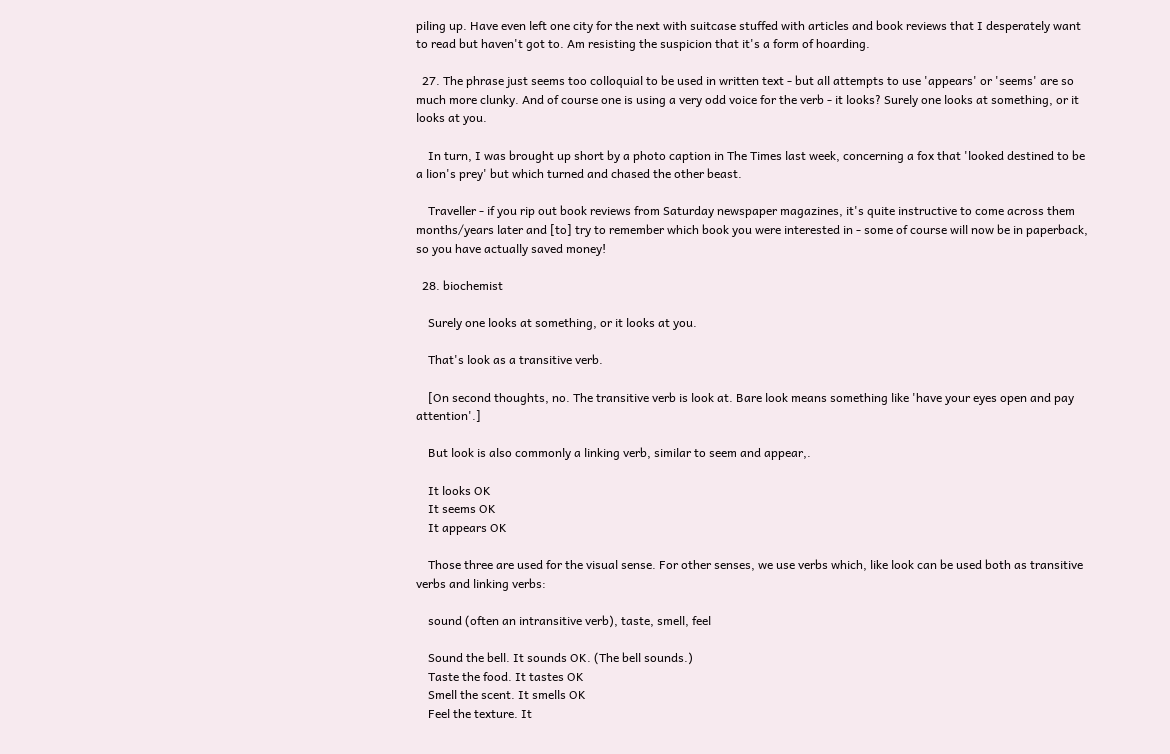piling up. Have even left one city for the next with suitcase stuffed with articles and book reviews that I desperately want to read but haven't got to. Am resisting the suspicion that it's a form of hoarding.

  27. The phrase just seems too colloquial to be used in written text - but all attempts to use 'appears' or 'seems' are so much more clunky. And of course one is using a very odd voice for the verb - it looks? Surely one looks at something, or it looks at you.

    In turn, I was brought up short by a photo caption in The Times last week, concerning a fox that 'looked destined to be a lion's prey' but which turned and chased the other beast.

    Traveller - if you rip out book reviews from Saturday newspaper magazines, it's quite instructive to come across them months/years later and [to] try to remember which book you were interested in - some of course will now be in paperback, so you have actually saved money!

  28. biochemist

    Surely one looks at something, or it looks at you.

    That's look as a transitive verb.

    [On second thoughts, no. The transitive verb is look at. Bare look means something like 'have your eyes open and pay attention'.]

    But look is also commonly a linking verb, similar to seem and appear,.

    It looks OK
    It seems OK
    It appears OK

    Those three are used for the visual sense. For other senses, we use verbs which, like look can be used both as transitive verbs and linking verbs:

    sound (often an intransitive verb), taste, smell, feel

    Sound the bell. It sounds OK. (The bell sounds.)
    Taste the food. It tastes OK
    Smell the scent. It smells OK
    Feel the texture. It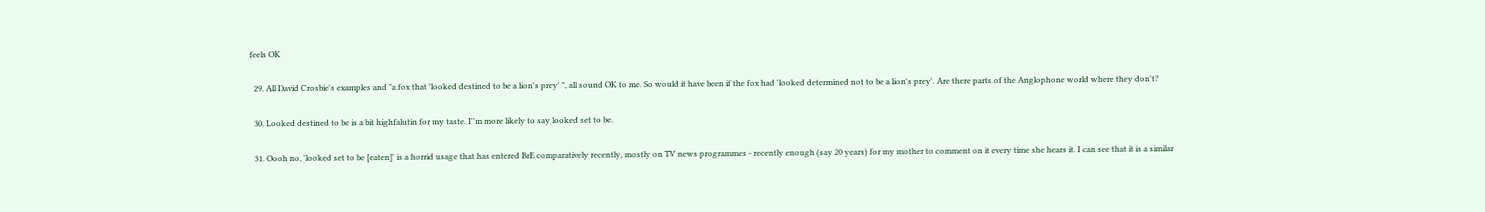feels OK

  29. All David Crosbie's examples and "a fox that 'looked destined to be a lion's prey' ", all sound OK to me. So would it have been if the fox had 'looked determined not to be a lion's prey'. Are there parts of the Anglophone world where they don't?

  30. Looked destined to be is a bit highfalutin for my taste. I''m more likely to say looked set to be.

  31. Oooh no, 'looked set to be [eaten]' is a horrid usage that has entered BrE comparatively recently, mostly on TV news programmes - recently enough (say 20 years) for my mother to comment on it every time she hears it. I can see that it is a similar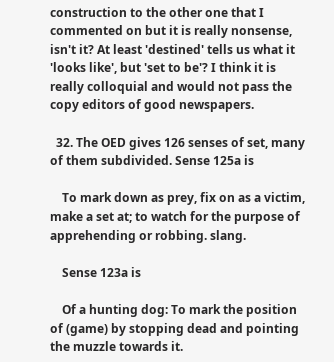construction to the other one that I commented on but it is really nonsense, isn't it? At least 'destined' tells us what it 'looks like', but 'set to be'? I think it is really colloquial and would not pass the copy editors of good newspapers.

  32. The OED gives 126 senses of set, many of them subdivided. Sense 125a is

    To mark down as prey, fix on as a victim, make a set at; to watch for the purpose of apprehending or robbing. slang.

    Sense 123a is

    Of a hunting dog: To mark the position of (game) by stopping dead and pointing the muzzle towards it.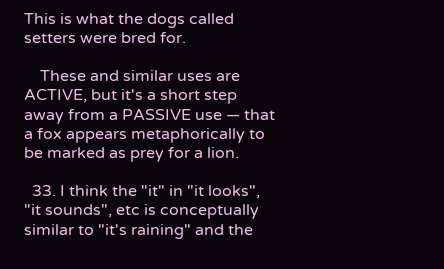This is what the dogs called setters were bred for.

    These and similar uses are ACTIVE, but it's a short step away from a PASSIVE use — that a fox appears metaphorically to be marked as prey for a lion.

  33. I think the "it" in "it looks", "it sounds", etc is conceptually similar to "it's raining" and the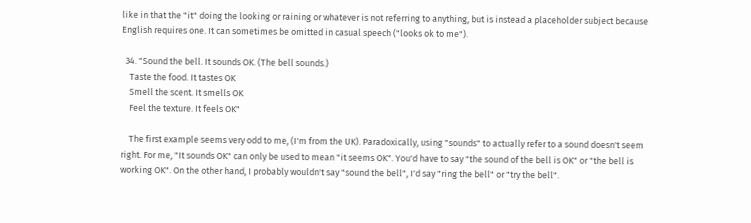like in that the "it" doing the looking or raining or whatever is not referring to anything, but is instead a placeholder subject because English requires one. It can sometimes be omitted in casual speech ("looks ok to me").

  34. "Sound the bell. It sounds OK. (The bell sounds.)
    Taste the food. It tastes OK
    Smell the scent. It smells OK
    Feel the texture. It feels OK"

    The first example seems very odd to me, (I'm from the UK). Paradoxically, using "sounds" to actually refer to a sound doesn't seem right. For me, "It sounds OK" can only be used to mean "it seems OK". You'd have to say "the sound of the bell is OK" or "the bell is working OK". On the other hand, I probably wouldn't say "sound the bell", I'd say "ring the bell" or "try the bell".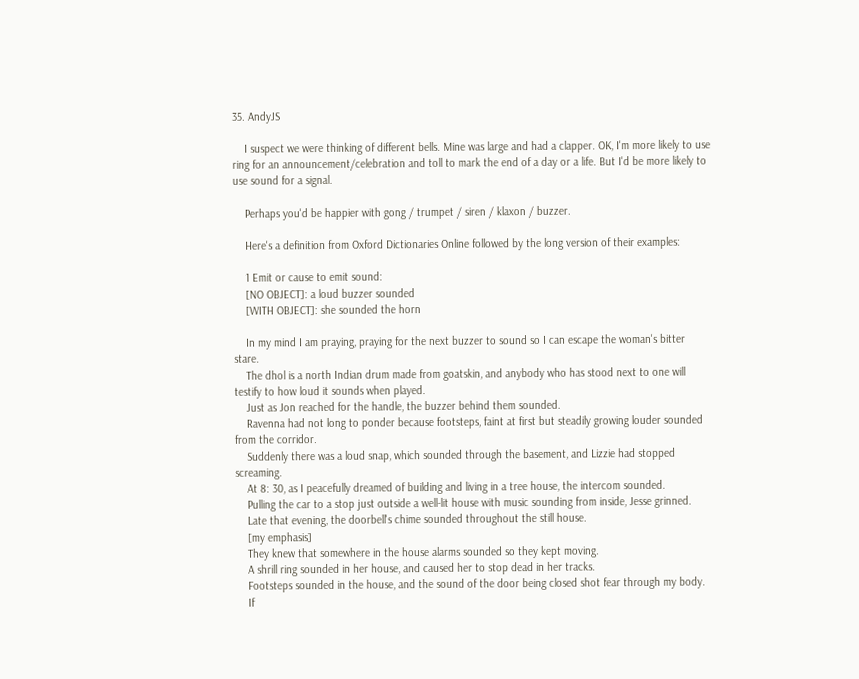35. AndyJS

    I suspect we were thinking of different bells. Mine was large and had a clapper. OK, I'm more likely to use ring for an announcement/celebration and toll to mark the end of a day or a life. But I'd be more likely to use sound for a signal.

    Perhaps you'd be happier with gong / trumpet / siren / klaxon / buzzer.

    Here's a definition from Oxford Dictionaries Online followed by the long version of their examples:

    1 Emit or cause to emit sound:
    [NO OBJECT]: a loud buzzer sounded
    [WITH OBJECT]: she sounded the horn

    In my mind I am praying, praying for the next buzzer to sound so I can escape the woman's bitter stare.
    The dhol is a north Indian drum made from goatskin, and anybody who has stood next to one will testify to how loud it sounds when played.
    Just as Jon reached for the handle, the buzzer behind them sounded.
    Ravenna had not long to ponder because footsteps, faint at first but steadily growing louder sounded from the corridor.
    Suddenly there was a loud snap, which sounded through the basement, and Lizzie had stopped screaming.
    At 8: 30, as I peacefully dreamed of building and living in a tree house, the intercom sounded.
    Pulling the car to a stop just outside a well-lit house with music sounding from inside, Jesse grinned.
    Late that evening, the doorbell's chime sounded throughout the still house.
    [my emphasis]
    They knew that somewhere in the house alarms sounded so they kept moving.
    A shrill ring sounded in her house, and caused her to stop dead in her tracks.
    Footsteps sounded in the house, and the sound of the door being closed shot fear through my body.
    If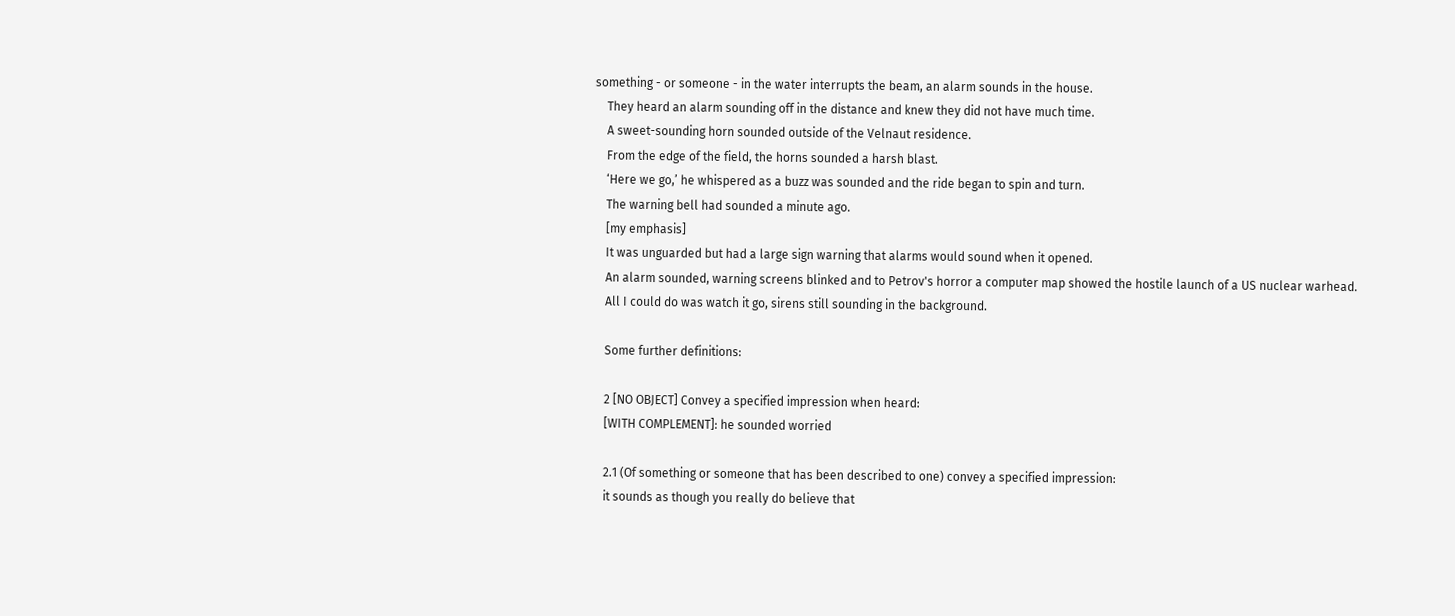something - or someone - in the water interrupts the beam, an alarm sounds in the house.
    They heard an alarm sounding off in the distance and knew they did not have much time.
    A sweet-sounding horn sounded outside of the Velnaut residence.
    From the edge of the field, the horns sounded a harsh blast.
    ‘Here we go,’ he whispered as a buzz was sounded and the ride began to spin and turn.
    The warning bell had sounded a minute ago.
    [my emphasis]
    It was unguarded but had a large sign warning that alarms would sound when it opened.
    An alarm sounded, warning screens blinked and to Petrov's horror a computer map showed the hostile launch of a US nuclear warhead.
    All I could do was watch it go, sirens still sounding in the background.

    Some further definitions:

    2 [NO OBJECT] Convey a specified impression when heard:
    [WITH COMPLEMENT]: he sounded worried

    2.1 (Of something or someone that has been described to one) convey a specified impression:
    it sounds as though you really do believe that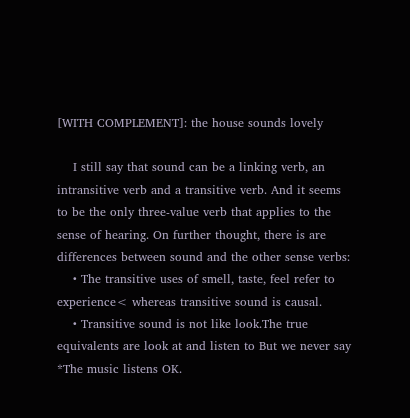[WITH COMPLEMENT]: the house sounds lovely

    I still say that sound can be a linking verb, an intransitive verb and a transitive verb. And it seems to be the only three-value verb that applies to the sense of hearing. On further thought, there is are differences between sound and the other sense verbs:
    • The transitive uses of smell, taste, feel refer to experience< whereas transitive sound is causal.
    • Transitive sound is not like look.The true equivalents are look at and listen to But we never say *The music listens OK.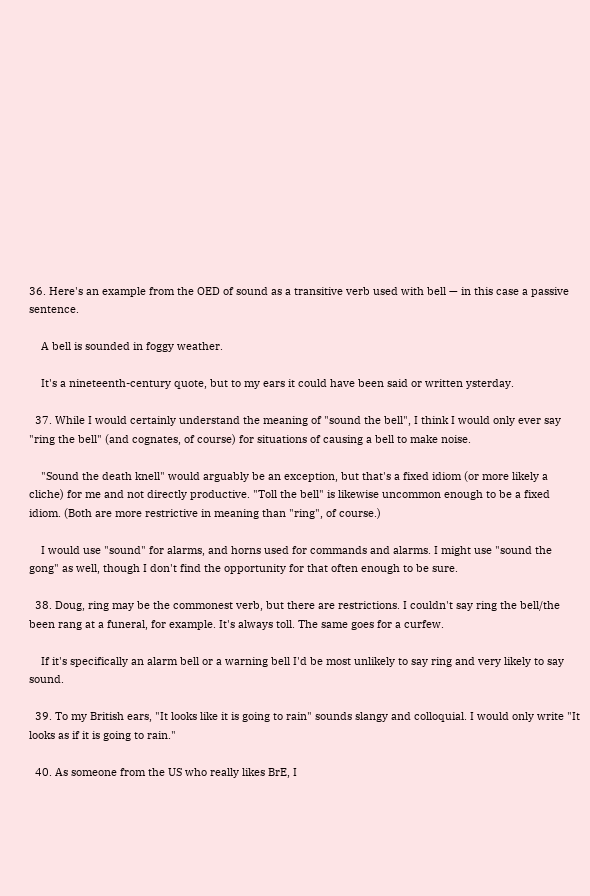36. Here's an example from the OED of sound as a transitive verb used with bell — in this case a passive sentence.

    A bell is sounded in foggy weather.

    It's a nineteenth-century quote, but to my ears it could have been said or written ysterday.

  37. While I would certainly understand the meaning of "sound the bell", I think I would only ever say "ring the bell" (and cognates, of course) for situations of causing a bell to make noise.

    "Sound the death knell" would arguably be an exception, but that's a fixed idiom (or more likely a cliche) for me and not directly productive. "Toll the bell" is likewise uncommon enough to be a fixed idiom. (Both are more restrictive in meaning than "ring", of course.)

    I would use "sound" for alarms, and horns used for commands and alarms. I might use "sound the gong" as well, though I don't find the opportunity for that often enough to be sure.

  38. Doug, ring may be the commonest verb, but there are restrictions. I couldn't say ring the bell/the been rang at a funeral, for example. It's always toll. The same goes for a curfew.

    If it's specifically an alarm bell or a warning bell I'd be most unlikely to say ring and very likely to say sound.

  39. To my British ears, "It looks like it is going to rain" sounds slangy and colloquial. I would only write "It looks as if it is going to rain."

  40. As someone from the US who really likes BrE, I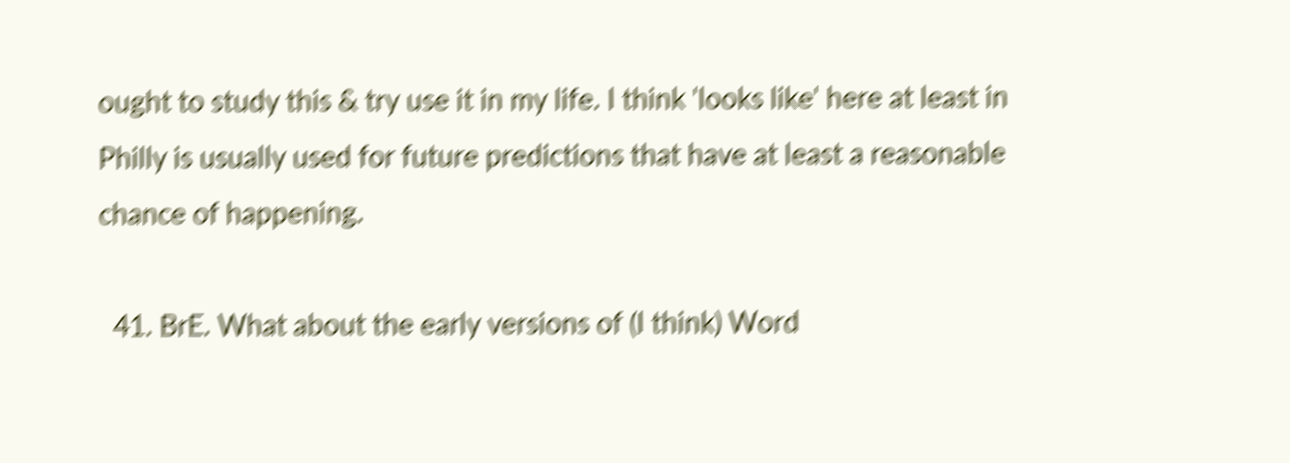ought to study this & try use it in my life. I think 'looks like' here at least in Philly is usually used for future predictions that have at least a reasonable chance of happening.

  41. BrE. What about the early versions of (I think) Word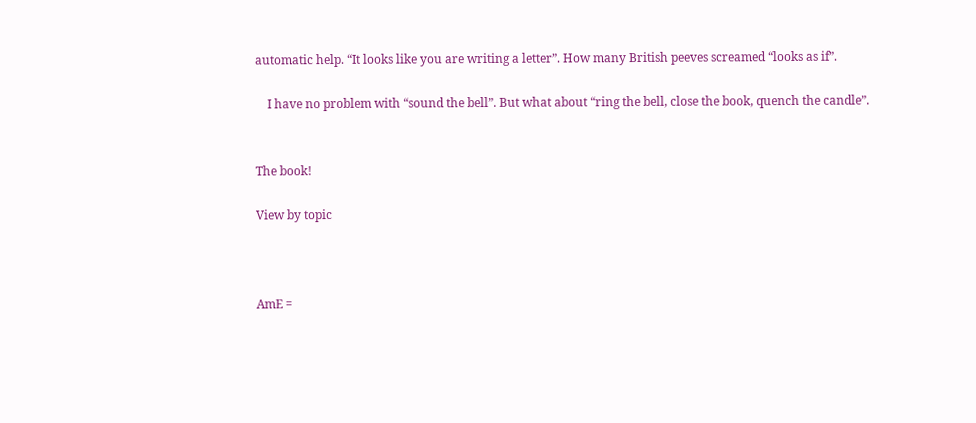automatic help. “It looks like you are writing a letter”. How many British peeves screamed “looks as if”.

    I have no problem with “sound the bell”. But what about “ring the bell, close the book, quench the candle”.


The book!

View by topic



AmE =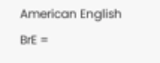American English
BrE =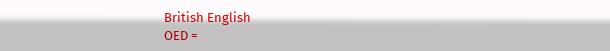British English
OED =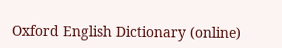Oxford English Dictionary (online)